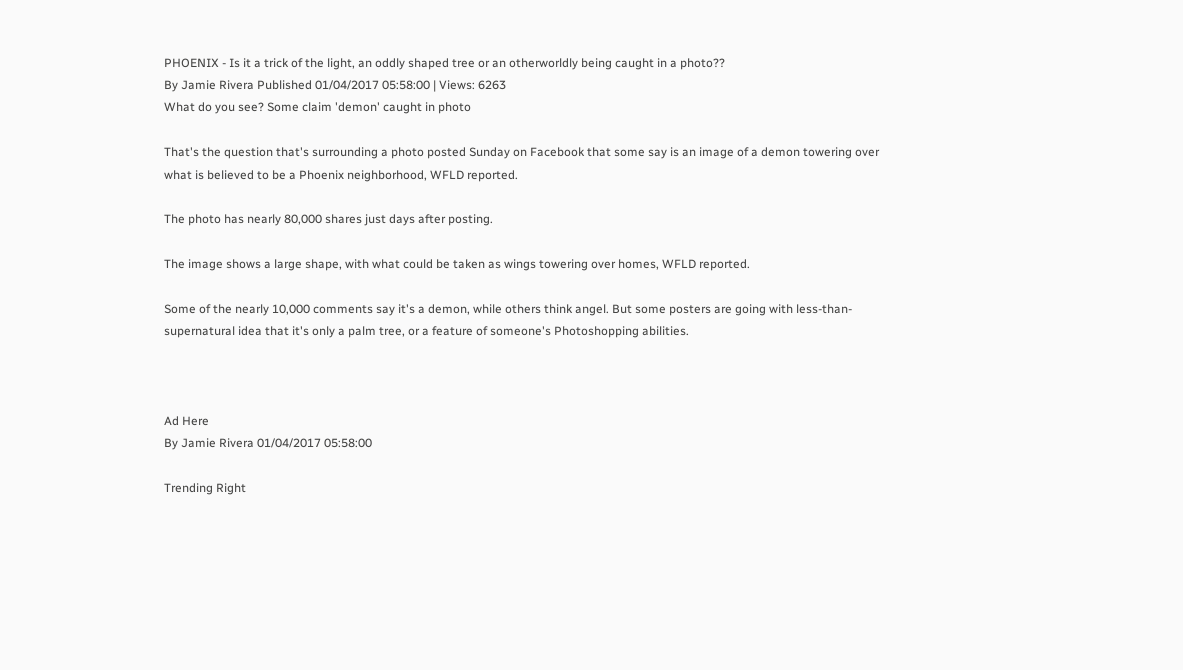PHOENIX - Is it a trick of the light, an oddly shaped tree or an otherworldly being caught in a photo??
By Jamie Rivera Published 01/04/2017 05:58:00 | Views: 6263
What do you see? Some claim 'demon' caught in photo

That's the question that's surrounding a photo posted Sunday on Facebook that some say is an image of a demon towering over what is believed to be a Phoenix neighborhood, WFLD reported.

The photo has nearly 80,000 shares just days after posting.

The image shows a large shape, with what could be taken as wings towering over homes, WFLD reported.

Some of the nearly 10,000 comments say it's a demon, while others think angel. But some posters are going with less-than-supernatural idea that it's only a palm tree, or a feature of someone's Photoshopping abilities.



Ad Here
By Jamie Rivera 01/04/2017 05:58:00

Trending Right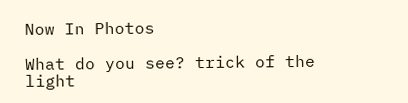Now In Photos

What do you see? trick of the light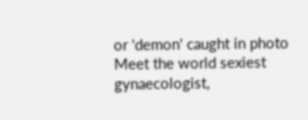or 'demon' caught in photo
Meet the world sexiest gynaecologist,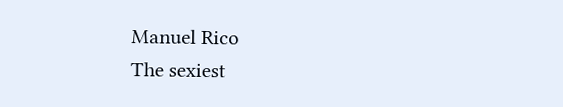Manuel Rico
The sexiest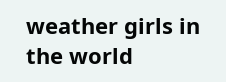weather girls in the world